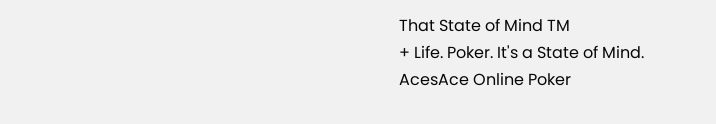That State of Mind TM
+ Life. Poker. It's a State of Mind.
AcesAce Online Poker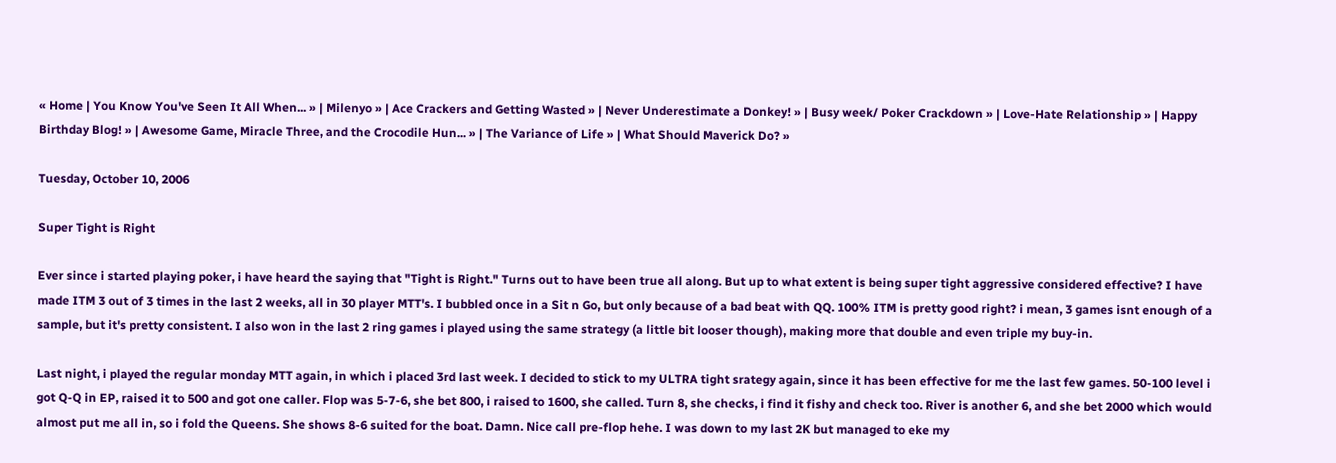« Home | You Know You've Seen It All When... » | Milenyo » | Ace Crackers and Getting Wasted » | Never Underestimate a Donkey! » | Busy week/ Poker Crackdown » | Love-Hate Relationship » | Happy Birthday Blog! » | Awesome Game, Miracle Three, and the Crocodile Hun... » | The Variance of Life » | What Should Maverick Do? »

Tuesday, October 10, 2006

Super Tight is Right

Ever since i started playing poker, i have heard the saying that "Tight is Right." Turns out to have been true all along. But up to what extent is being super tight aggressive considered effective? I have made ITM 3 out of 3 times in the last 2 weeks, all in 30 player MTT's. I bubbled once in a Sit n Go, but only because of a bad beat with QQ. 100% ITM is pretty good right? i mean, 3 games isnt enough of a sample, but it's pretty consistent. I also won in the last 2 ring games i played using the same strategy (a little bit looser though), making more that double and even triple my buy-in.

Last night, i played the regular monday MTT again, in which i placed 3rd last week. I decided to stick to my ULTRA tight srategy again, since it has been effective for me the last few games. 50-100 level i got Q-Q in EP, raised it to 500 and got one caller. Flop was 5-7-6, she bet 800, i raised to 1600, she called. Turn 8, she checks, i find it fishy and check too. River is another 6, and she bet 2000 which would almost put me all in, so i fold the Queens. She shows 8-6 suited for the boat. Damn. Nice call pre-flop hehe. I was down to my last 2K but managed to eke my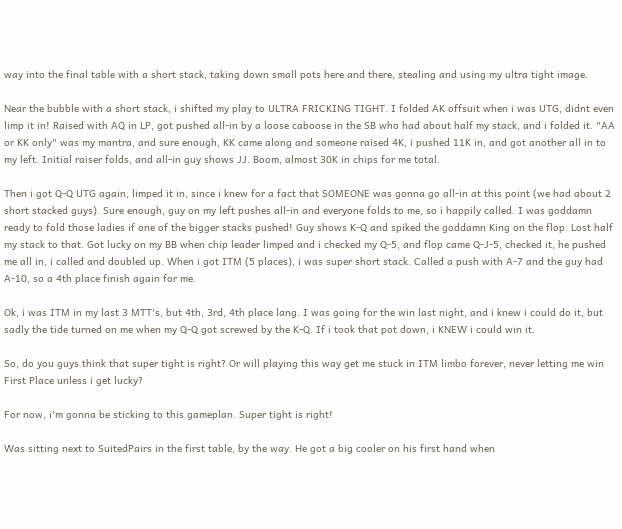way into the final table with a short stack, taking down small pots here and there, stealing and using my ultra tight image.

Near the bubble with a short stack, i shifted my play to ULTRA FRICKING TIGHT. I folded AK offsuit when i was UTG, didnt even limp it in! Raised with AQ in LP, got pushed all-in by a loose caboose in the SB who had about half my stack, and i folded it. "AA or KK only" was my mantra, and sure enough, KK came along and someone raised 4K, i pushed 11K in, and got another all in to my left. Initial raiser folds, and all-in guy shows JJ. Boom, almost 30K in chips for me total.

Then i got Q-Q UTG again, limped it in, since i knew for a fact that SOMEONE was gonna go all-in at this point (we had about 2 short stacked guys). Sure enough, guy on my left pushes all-in and everyone folds to me, so i happily called. I was goddamn ready to fold those ladies if one of the bigger stacks pushed! Guy shows K-Q and spiked the goddamn King on the flop. Lost half my stack to that. Got lucky on my BB when chip leader limped and i checked my Q-5, and flop came Q-J-5, checked it, he pushed me all in, i called and doubled up. When i got ITM (5 places), i was super short stack. Called a push with A-7 and the guy had A-10, so a 4th place finish again for me.

Ok, i was ITM in my last 3 MTT's, but 4th, 3rd, 4th place lang. I was going for the win last night, and i knew i could do it, but sadly the tide turned on me when my Q-Q got screwed by the K-Q. If i took that pot down, i KNEW i could win it.

So, do you guys think that super tight is right? Or will playing this way get me stuck in ITM limbo forever, never letting me win First Place unless i get lucky?

For now, i'm gonna be sticking to this gameplan. Super tight is right!

Was sitting next to SuitedPairs in the first table, by the way. He got a big cooler on his first hand when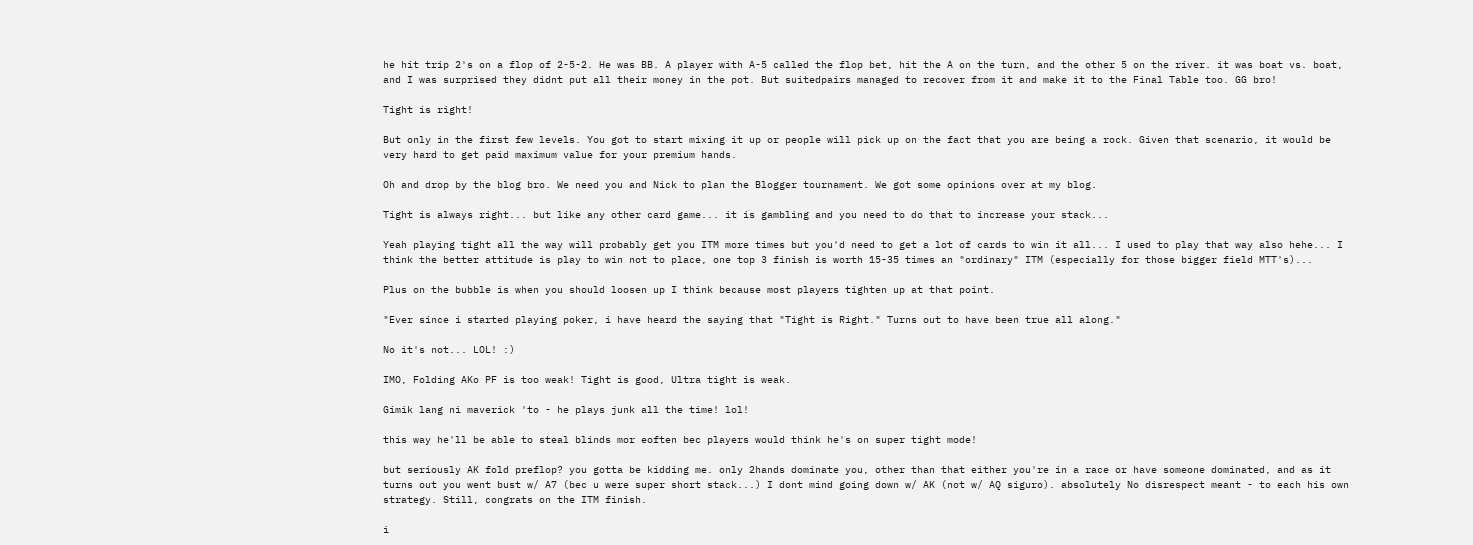he hit trip 2's on a flop of 2-5-2. He was BB. A player with A-5 called the flop bet, hit the A on the turn, and the other 5 on the river. it was boat vs. boat, and I was surprised they didnt put all their money in the pot. But suitedpairs managed to recover from it and make it to the Final Table too. GG bro!

Tight is right!

But only in the first few levels. You got to start mixing it up or people will pick up on the fact that you are being a rock. Given that scenario, it would be very hard to get paid maximum value for your premium hands.

Oh and drop by the blog bro. We need you and Nick to plan the Blogger tournament. We got some opinions over at my blog.

Tight is always right... but like any other card game... it is gambling and you need to do that to increase your stack...

Yeah playing tight all the way will probably get you ITM more times but you'd need to get a lot of cards to win it all... I used to play that way also hehe... I think the better attitude is play to win not to place, one top 3 finish is worth 15-35 times an "ordinary" ITM (especially for those bigger field MTT's)...

Plus on the bubble is when you should loosen up I think because most players tighten up at that point.

"Ever since i started playing poker, i have heard the saying that "Tight is Right." Turns out to have been true all along."

No it's not... LOL! :)

IMO, Folding AKo PF is too weak! Tight is good, Ultra tight is weak.

Gimik lang ni maverick 'to - he plays junk all the time! lol!

this way he'll be able to steal blinds mor eoften bec players would think he's on super tight mode!

but seriously AK fold preflop? you gotta be kidding me. only 2hands dominate you, other than that either you're in a race or have someone dominated, and as it turns out you went bust w/ A7 (bec u were super short stack...) I dont mind going down w/ AK (not w/ AQ siguro). absolutely No disrespect meant - to each his own strategy. Still, congrats on the ITM finish.

i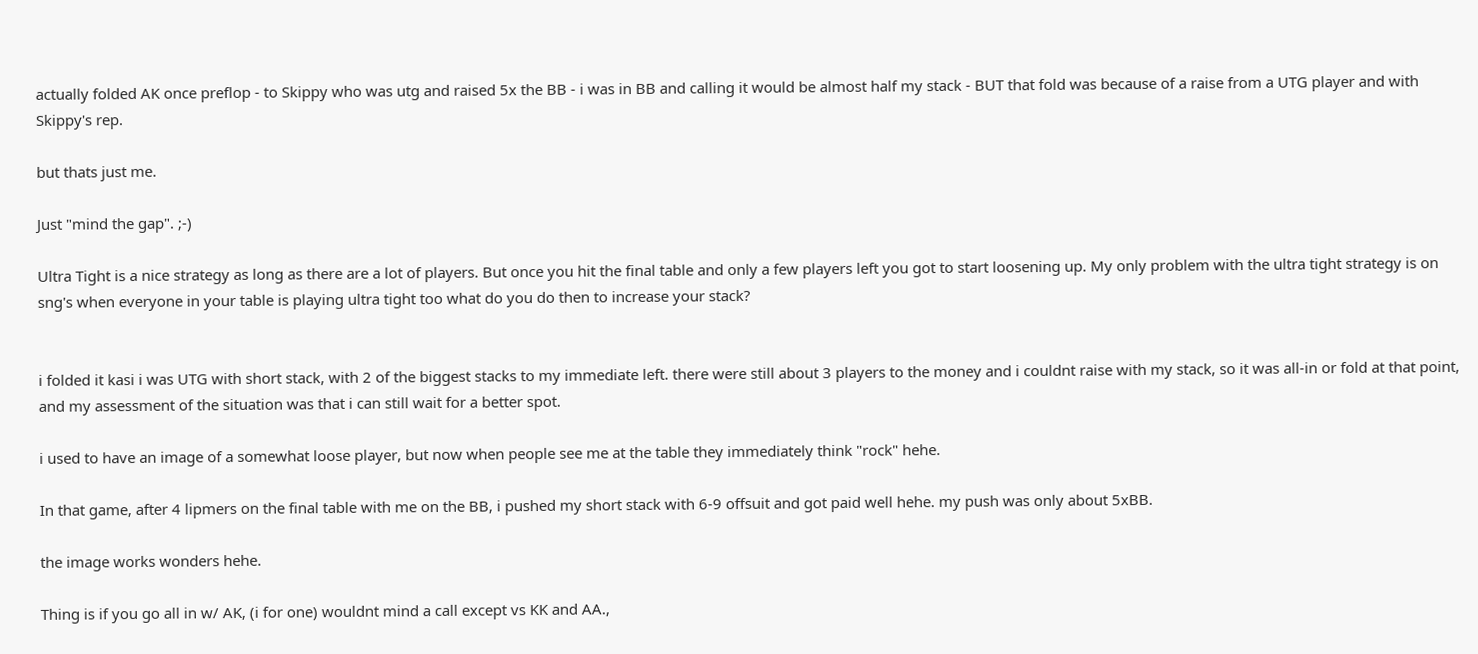actually folded AK once preflop - to Skippy who was utg and raised 5x the BB - i was in BB and calling it would be almost half my stack - BUT that fold was because of a raise from a UTG player and with Skippy's rep.

but thats just me.

Just "mind the gap". ;-)

Ultra Tight is a nice strategy as long as there are a lot of players. But once you hit the final table and only a few players left you got to start loosening up. My only problem with the ultra tight strategy is on sng's when everyone in your table is playing ultra tight too what do you do then to increase your stack?


i folded it kasi i was UTG with short stack, with 2 of the biggest stacks to my immediate left. there were still about 3 players to the money and i couldnt raise with my stack, so it was all-in or fold at that point, and my assessment of the situation was that i can still wait for a better spot.

i used to have an image of a somewhat loose player, but now when people see me at the table they immediately think "rock" hehe.

In that game, after 4 lipmers on the final table with me on the BB, i pushed my short stack with 6-9 offsuit and got paid well hehe. my push was only about 5xBB.

the image works wonders hehe.

Thing is if you go all in w/ AK, (i for one) wouldnt mind a call except vs KK and AA.,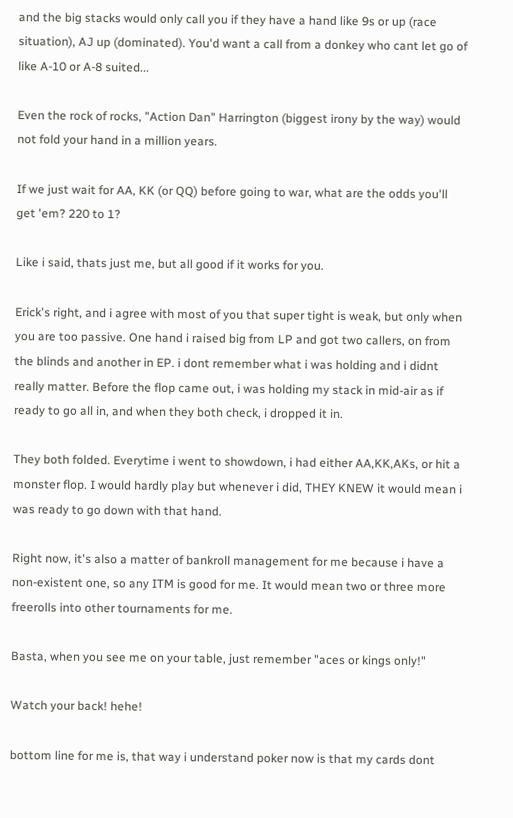and the big stacks would only call you if they have a hand like 9s or up (race situation), AJ up (dominated). You'd want a call from a donkey who cant let go of like A-10 or A-8 suited...

Even the rock of rocks, "Action Dan" Harrington (biggest irony by the way) would not fold your hand in a million years.

If we just wait for AA, KK (or QQ) before going to war, what are the odds you'll get 'em? 220 to 1?

Like i said, thats just me, but all good if it works for you.

Erick's right, and i agree with most of you that super tight is weak, but only when you are too passive. One hand i raised big from LP and got two callers, on from the blinds and another in EP. i dont remember what i was holding and i didnt really matter. Before the flop came out, i was holding my stack in mid-air as if ready to go all in, and when they both check, i dropped it in.

They both folded. Everytime i went to showdown, i had either AA,KK,AKs, or hit a monster flop. I would hardly play but whenever i did, THEY KNEW it would mean i was ready to go down with that hand.

Right now, it's also a matter of bankroll management for me because i have a non-existent one, so any ITM is good for me. It would mean two or three more freerolls into other tournaments for me.

Basta, when you see me on your table, just remember "aces or kings only!"

Watch your back! hehe!

bottom line for me is, that way i understand poker now is that my cards dont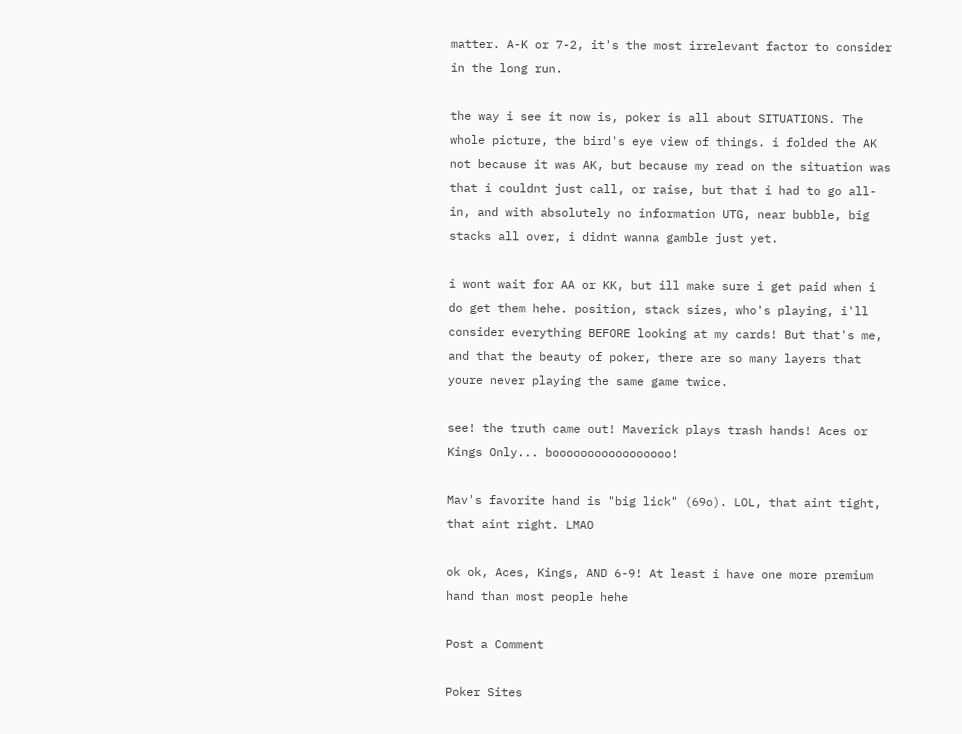matter. A-K or 7-2, it's the most irrelevant factor to consider in the long run.

the way i see it now is, poker is all about SITUATIONS. The whole picture, the bird's eye view of things. i folded the AK not because it was AK, but because my read on the situation was that i couldnt just call, or raise, but that i had to go all-in, and with absolutely no information UTG, near bubble, big stacks all over, i didnt wanna gamble just yet.

i wont wait for AA or KK, but ill make sure i get paid when i do get them hehe. position, stack sizes, who's playing, i'll consider everything BEFORE looking at my cards! But that's me, and that the beauty of poker, there are so many layers that youre never playing the same game twice.

see! the truth came out! Maverick plays trash hands! Aces or Kings Only... booooooooooooooooo!

Mav's favorite hand is "big lick" (69o). LOL, that aint tight, that aint right. LMAO

ok ok, Aces, Kings, AND 6-9! At least i have one more premium hand than most people hehe

Post a Comment

Poker Sites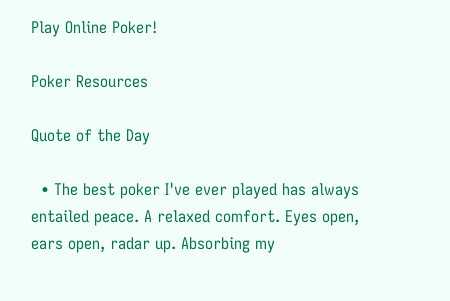Play Online Poker!

Poker Resources

Quote of the Day

  • The best poker I've ever played has always entailed peace. A relaxed comfort. Eyes open, ears open, radar up. Absorbing my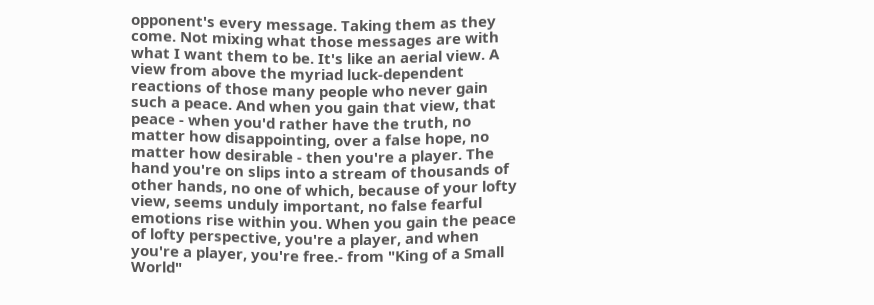opponent's every message. Taking them as they come. Not mixing what those messages are with what I want them to be. It's like an aerial view. A view from above the myriad luck-dependent reactions of those many people who never gain such a peace. And when you gain that view, that peace - when you'd rather have the truth, no matter how disappointing, over a false hope, no matter how desirable - then you're a player. The hand you're on slips into a stream of thousands of other hands, no one of which, because of your lofty view, seems unduly important, no false fearful emotions rise within you. When you gain the peace of lofty perspective, you're a player, and when you're a player, you're free.- from "King of a Small World"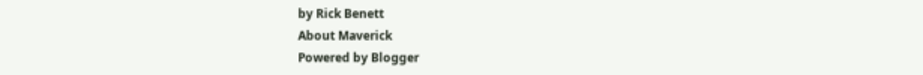by Rick Benett
About Maverick
Powered by Blogger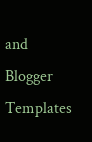and Blogger Templates